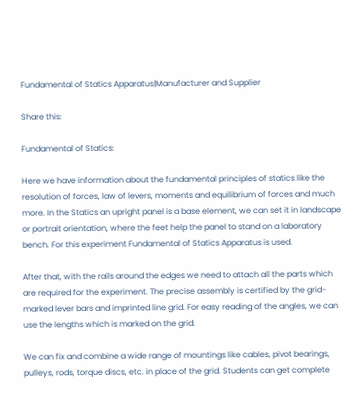Fundamental of Statics Apparatus|Manufacturer and Supplier

Share this:

Fundamental of Statics:

Here we have information about the fundamental principles of statics like the resolution of forces, law of levers, moments and equilibrium of forces and much more. In the Statics an upright panel is a base element, we can set it in landscape or portrait orientation, where the feet help the panel to stand on a laboratory bench. For this experiment Fundamental of Statics Apparatus is used.

After that, with the rails around the edges we need to attach all the parts which are required for the experiment. The precise assembly is certified by the grid-marked lever bars and imprinted line grid. For easy reading of the angles, we can use the lengths which is marked on the grid.

We can fix and combine a wide range of mountings like cables, pivot bearings, pulleys, rods, torque discs, etc. in place of the grid. Students can get complete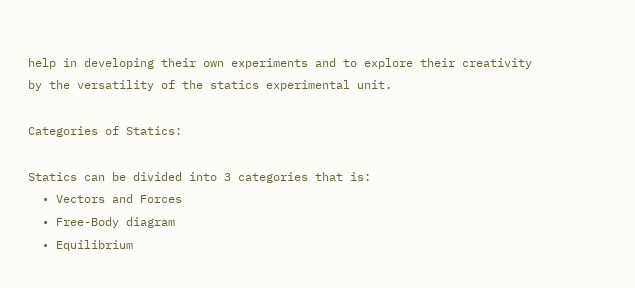help in developing their own experiments and to explore their creativity by the versatility of the statics experimental unit.

Categories of Statics:

Statics can be divided into 3 categories that is:
  • Vectors and Forces
  • Free-Body diagram
  • Equilibrium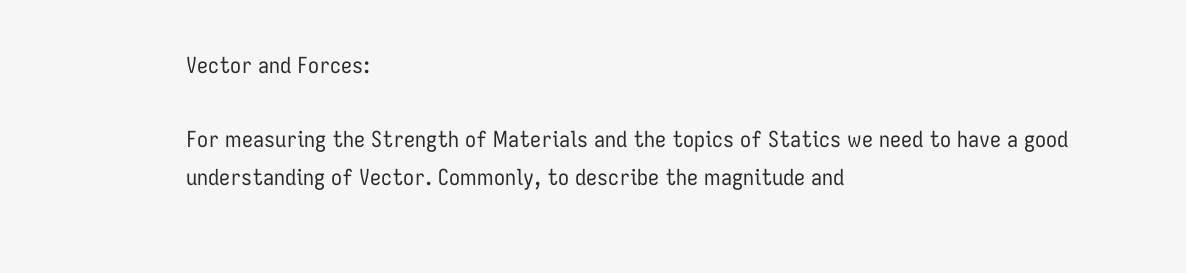Vector and Forces:

For measuring the Strength of Materials and the topics of Statics we need to have a good understanding of Vector. Commonly, to describe the magnitude and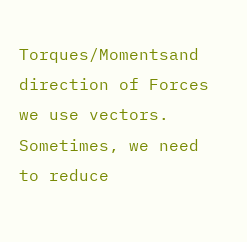Torques/Momentsand direction of Forces we use vectors. Sometimes, we need to reduce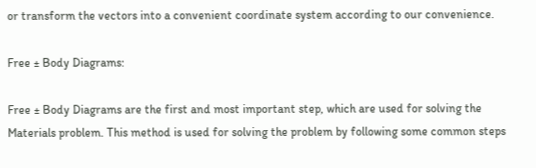or transform the vectors into a convenient coordinate system according to our convenience.

Free ± Body Diagrams:

Free ± Body Diagrams are the first and most important step, which are used for solving the Materials problem. This method is used for solving the problem by following some common steps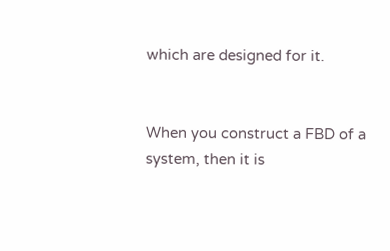which are designed for it.


When you construct a FBD of a system, then it is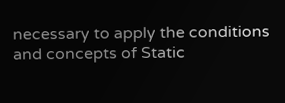necessary to apply the conditions and concepts of Static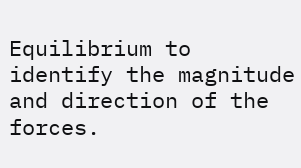Equilibrium to identify the magnitude and direction of the forces.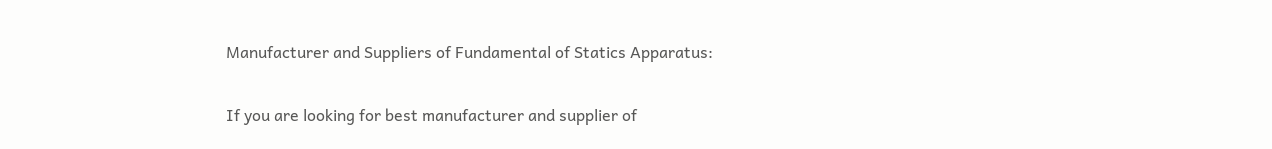Manufacturer and Suppliers of Fundamental of Statics Apparatus:

If you are looking for best manufacturer and supplier of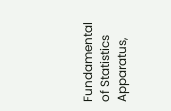Fundamental of Statistics Apparatus,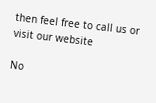then feel free to call us or visit our website

No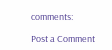comments:

Post a Comment